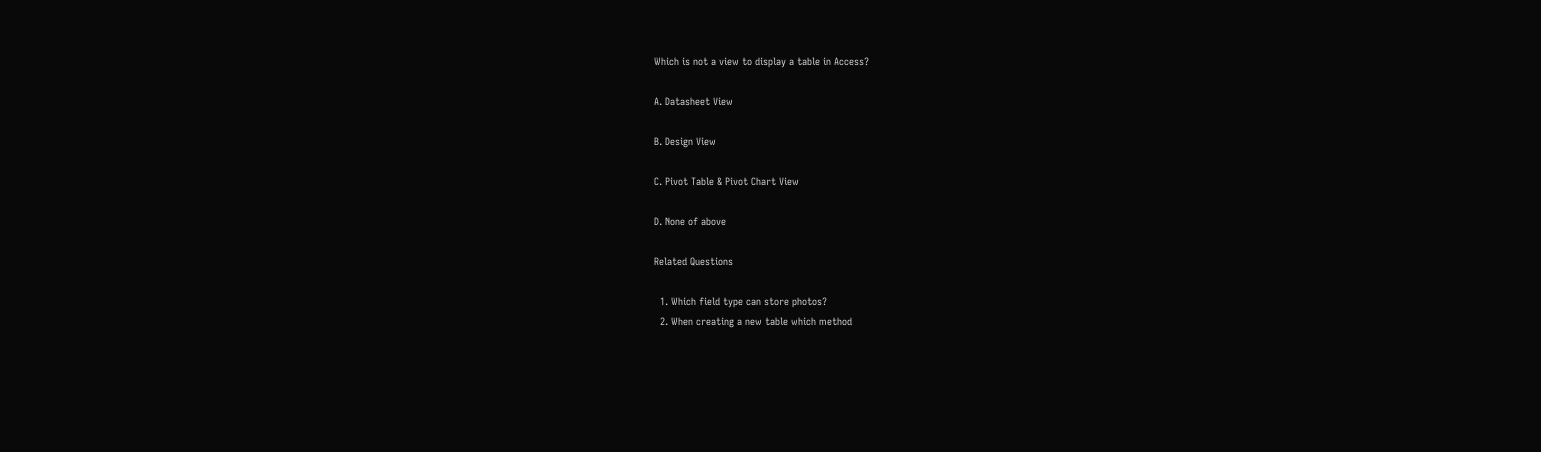Which is not a view to display a table in Access?

A. Datasheet View

B. Design View

C. Pivot Table & Pivot Chart View

D. None of above

Related Questions

  1. Which field type can store photos?
  2. When creating a new table which method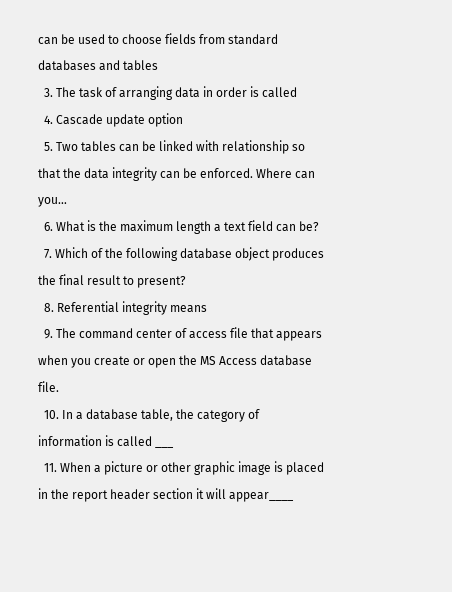can be used to choose fields from standard databases and tables
  3. The task of arranging data in order is called
  4. Cascade update option
  5. Two tables can be linked with relationship so that the data integrity can be enforced. Where can you…
  6. What is the maximum length a text field can be?
  7. Which of the following database object produces the final result to present?
  8. Referential integrity means
  9. The command center of access file that appears when you create or open the MS Access database file.
  10. In a database table, the category of information is called ___
  11. When a picture or other graphic image is placed in the report header section it will appear____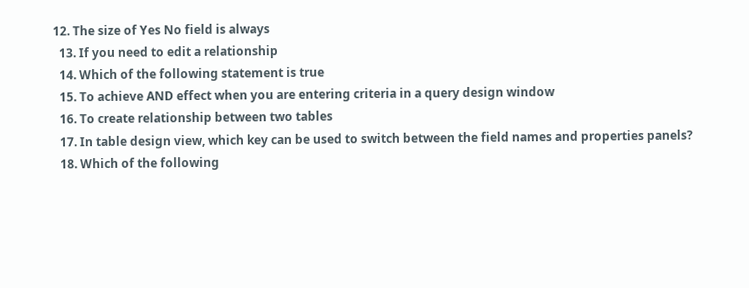12. The size of Yes No field is always
  13. If you need to edit a relationship
  14. Which of the following statement is true
  15. To achieve AND effect when you are entering criteria in a query design window
  16. To create relationship between two tables
  17. In table design view, which key can be used to switch between the field names and properties panels?
  18. Which of the following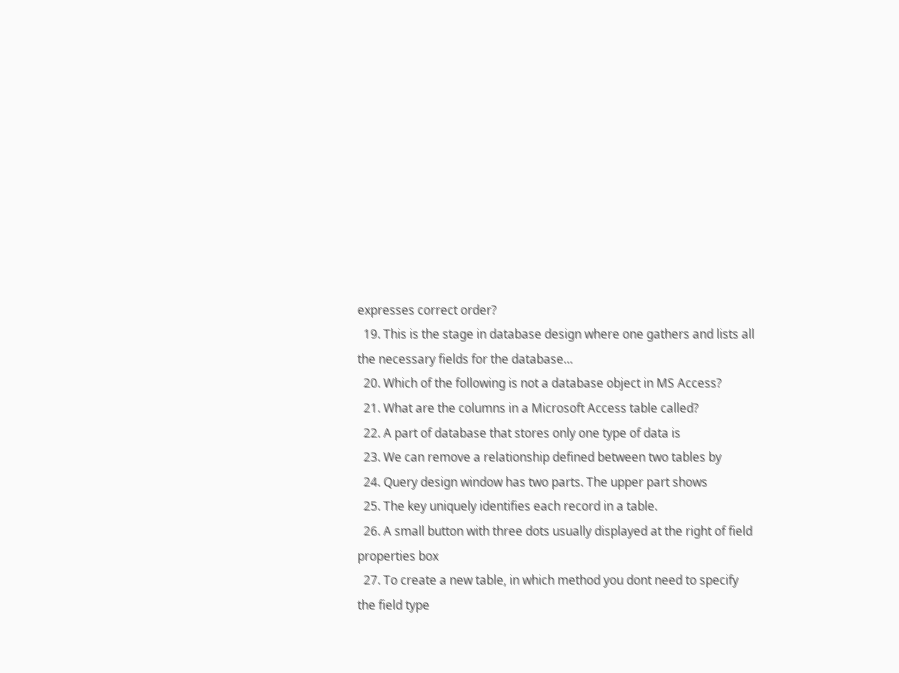expresses correct order?
  19. This is the stage in database design where one gathers and lists all the necessary fields for the database…
  20. Which of the following is not a database object in MS Access?
  21. What are the columns in a Microsoft Access table called?
  22. A part of database that stores only one type of data is
  23. We can remove a relationship defined between two tables by
  24. Query design window has two parts. The upper part shows
  25. The key uniquely identifies each record in a table.
  26. A small button with three dots usually displayed at the right of field properties box
  27. To create a new table, in which method you dont need to specify the field type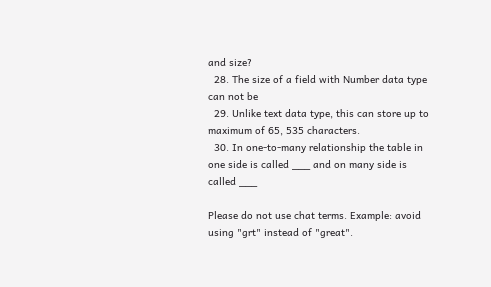and size?
  28. The size of a field with Number data type can not be
  29. Unlike text data type, this can store up to maximum of 65, 535 characters.
  30. In one-to-many relationship the table in one side is called ___ and on many side is called ___

Please do not use chat terms. Example: avoid using "grt" instead of "great".